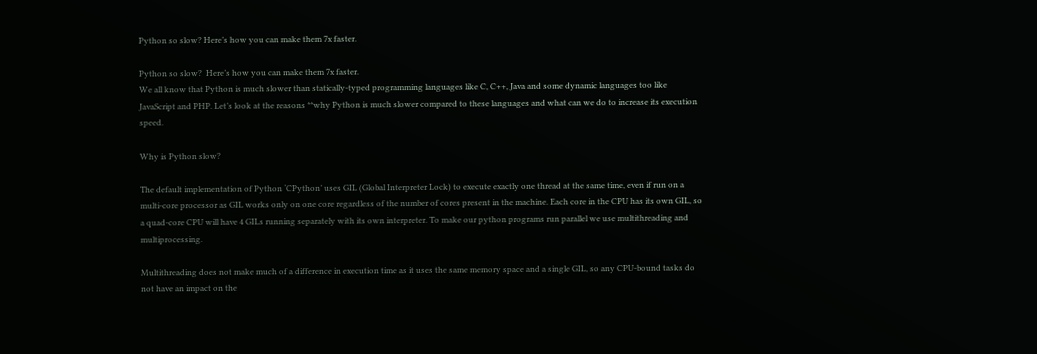Python so slow? Here’s how you can make them 7x faster.

Python so slow?  Here’s how you can make them 7x faster.
We all know that Python is much slower than statically-typed programming languages like C, C++, Java and some dynamic languages too like JavaScript and PHP. Let’s look at the reasons **why Python is much slower compared to these languages and what can we do to increase its execution speed.

Why is Python slow?

The default implementation of Python ‘CPython’ uses GIL (Global Interpreter Lock) to execute exactly one thread at the same time, even if run on a multi-core processor as GIL works only on one core regardless of the number of cores present in the machine. Each core in the CPU has its own GIL, so a quad-core CPU will have 4 GILs running separately with its own interpreter. To make our python programs run parallel we use multithreading and multiprocessing.

Multithreading does not make much of a difference in execution time as it uses the same memory space and a single GIL, so any CPU-bound tasks do not have an impact on the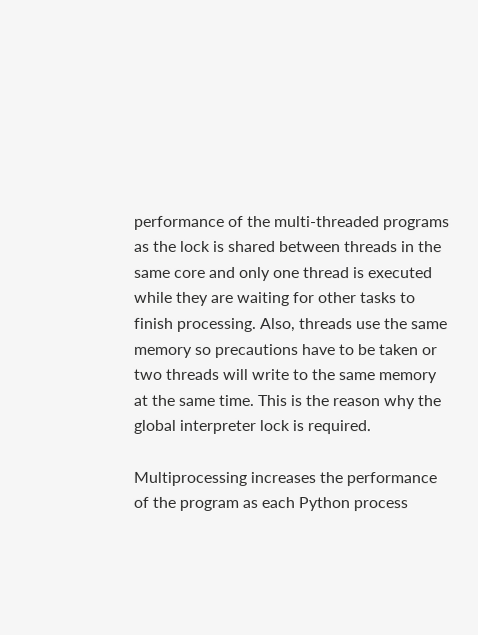performance of the multi-threaded programs as the lock is shared between threads in the same core and only one thread is executed while they are waiting for other tasks to finish processing. Also, threads use the same memory so precautions have to be taken or two threads will write to the same memory at the same time. This is the reason why the global interpreter lock is required.

Multiprocessing increases the performance of the program as each Python process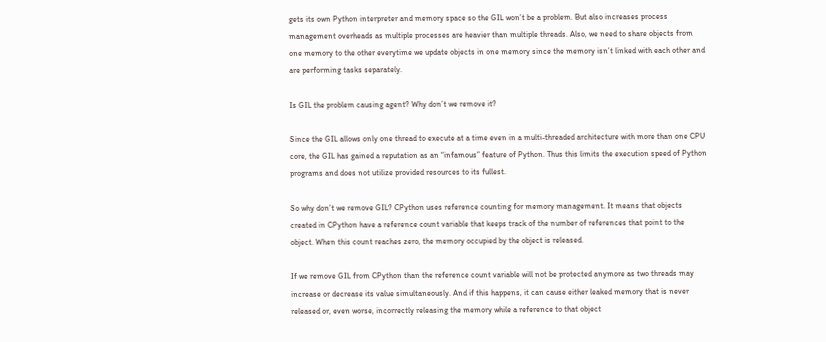gets its own Python interpreter and memory space so the GIL won’t be a problem. But also increases process management overheads as multiple processes are heavier than multiple threads. Also, we need to share objects from one memory to the other everytime we update objects in one memory since the memory isn’t linked with each other and are performing tasks separately.

Is GIL the problem causing agent? Why don’t we remove it?

Since the GIL allows only one thread to execute at a time even in a multi-threaded architecture with more than one CPU core, the GIL has gained a reputation as an “infamous” feature of Python. Thus this limits the execution speed of Python programs and does not utilize provided resources to its fullest.

So why don’t we remove GIL? CPython uses reference counting for memory management. It means that objects created in CPython have a reference count variable that keeps track of the number of references that point to the object. When this count reaches zero, the memory occupied by the object is released.

If we remove GIL from CPython than the reference count variable will not be protected anymore as two threads may increase or decrease its value simultaneously. And if this happens, it can cause either leaked memory that is never released or, even worse, incorrectly releasing the memory while a reference to that object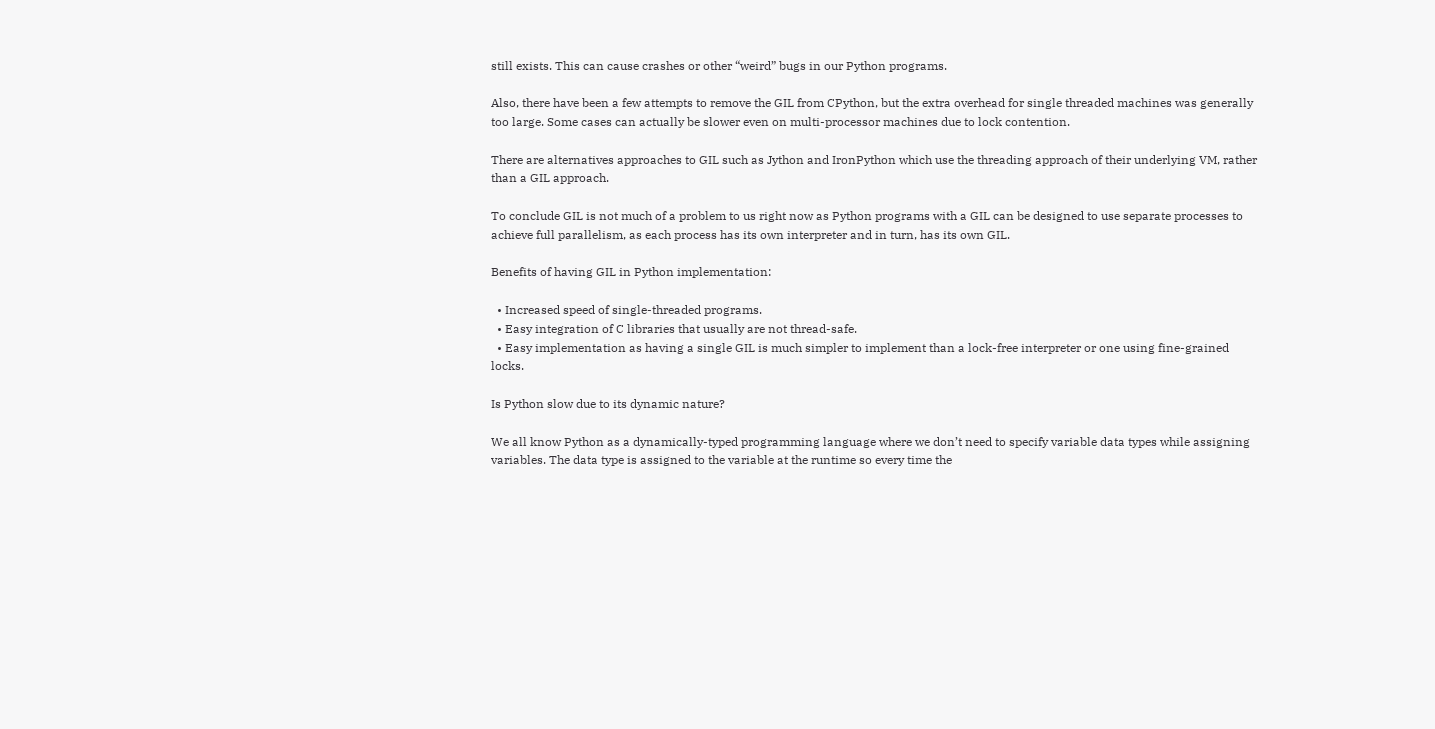still exists. This can cause crashes or other “weird” bugs in our Python programs.

Also, there have been a few attempts to remove the GIL from CPython, but the extra overhead for single threaded machines was generally too large. Some cases can actually be slower even on multi-processor machines due to lock contention.

There are alternatives approaches to GIL such as Jython and IronPython which use the threading approach of their underlying VM, rather than a GIL approach.

To conclude GIL is not much of a problem to us right now as Python programs with a GIL can be designed to use separate processes to achieve full parallelism, as each process has its own interpreter and in turn, has its own GIL.

Benefits of having GIL in Python implementation:

  • Increased speed of single-threaded programs.
  • Easy integration of C libraries that usually are not thread-safe.
  • Easy implementation as having a single GIL is much simpler to implement than a lock-free interpreter or one using fine-grained locks.

Is Python slow due to its dynamic nature?

We all know Python as a dynamically-typed programming language where we don’t need to specify variable data types while assigning variables. The data type is assigned to the variable at the runtime so every time the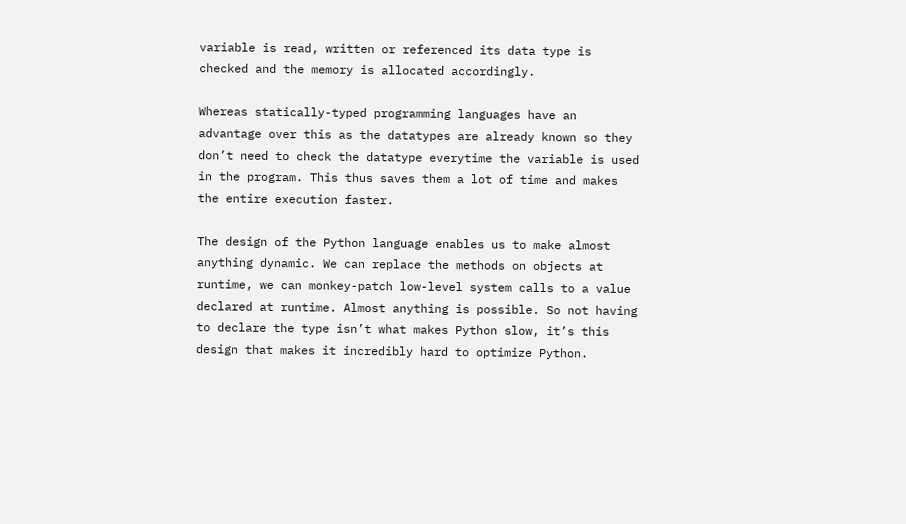variable is read, written or referenced its data type is checked and the memory is allocated accordingly.

Whereas statically-typed programming languages have an advantage over this as the datatypes are already known so they don’t need to check the datatype everytime the variable is used in the program. This thus saves them a lot of time and makes the entire execution faster.

The design of the Python language enables us to make almost anything dynamic. We can replace the methods on objects at runtime, we can monkey-patch low-level system calls to a value declared at runtime. Almost anything is possible. So not having to declare the type isn’t what makes Python slow, it’s this design that makes it incredibly hard to optimize Python.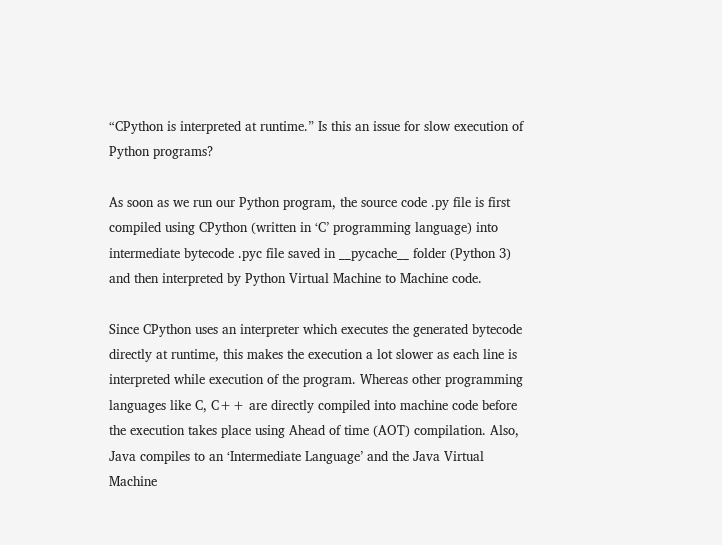“CPython is interpreted at runtime.” Is this an issue for slow execution of Python programs?

As soon as we run our Python program, the source code .py file is first compiled using CPython (written in ‘C’ programming language) into intermediate bytecode .pyc file saved in __pycache__ folder (Python 3) and then interpreted by Python Virtual Machine to Machine code.

Since CPython uses an interpreter which executes the generated bytecode directly at runtime, this makes the execution a lot slower as each line is interpreted while execution of the program. Whereas other programming languages like C, C++ are directly compiled into machine code before the execution takes place using Ahead of time (AOT) compilation. Also, Java compiles to an ‘Intermediate Language’ and the Java Virtual Machine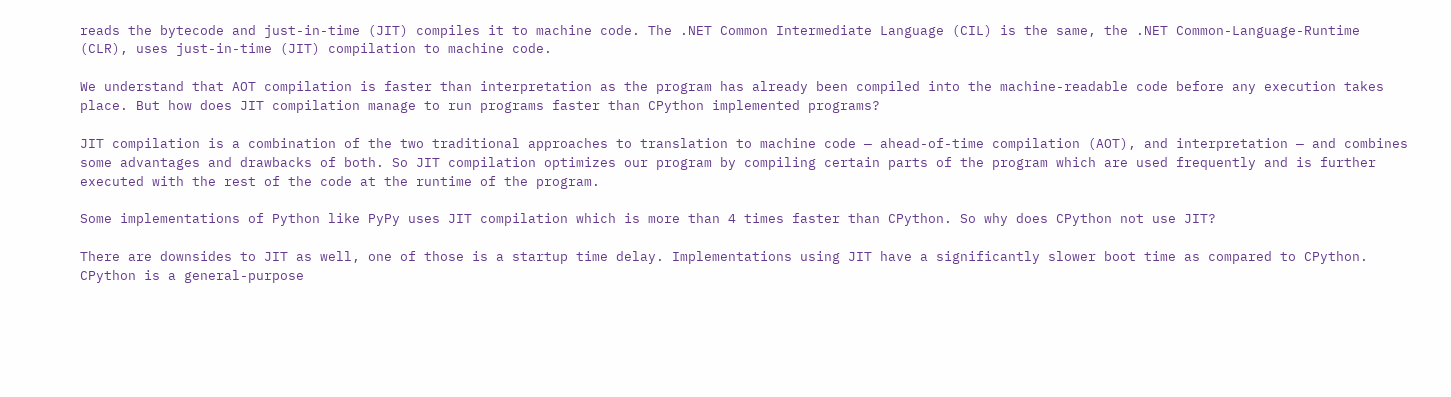reads the bytecode and just-in-time (JIT) compiles it to machine code. The .NET Common Intermediate Language (CIL) is the same, the .NET Common-Language-Runtime (CLR), uses just-in-time (JIT) compilation to machine code.

We understand that AOT compilation is faster than interpretation as the program has already been compiled into the machine-readable code before any execution takes place. But how does JIT compilation manage to run programs faster than CPython implemented programs?

JIT compilation is a combination of the two traditional approaches to translation to machine code — ahead-of-time compilation (AOT), and interpretation — and combines some advantages and drawbacks of both. So JIT compilation optimizes our program by compiling certain parts of the program which are used frequently and is further executed with the rest of the code at the runtime of the program.

Some implementations of Python like PyPy uses JIT compilation which is more than 4 times faster than CPython. So why does CPython not use JIT?

There are downsides to JIT as well, one of those is a startup time delay. Implementations using JIT have a significantly slower boot time as compared to CPython. CPython is a general-purpose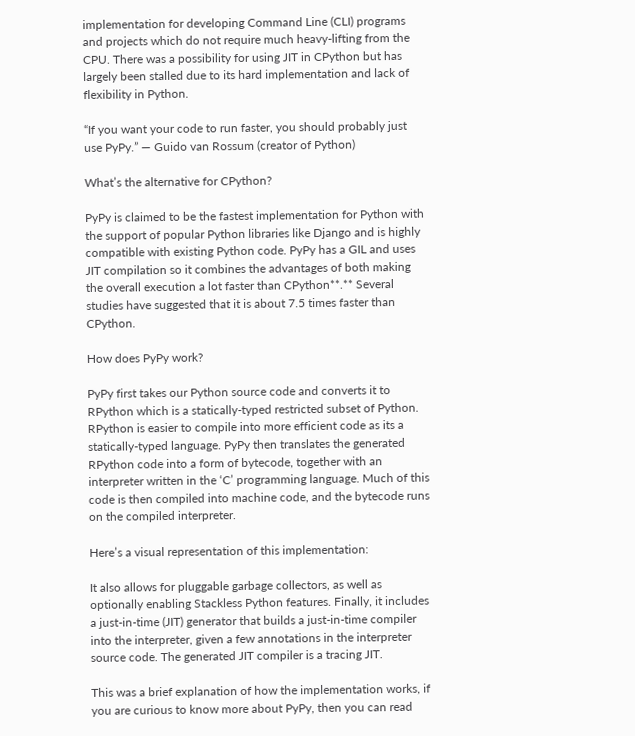implementation for developing Command Line (CLI) programs and projects which do not require much heavy-lifting from the CPU. There was a possibility for using JIT in CPython but has largely been stalled due to its hard implementation and lack of flexibility in Python.

“If you want your code to run faster, you should probably just use PyPy.” — Guido van Rossum (creator of Python)

What’s the alternative for CPython?

PyPy is claimed to be the fastest implementation for Python with the support of popular Python libraries like Django and is highly compatible with existing Python code. PyPy has a GIL and uses JIT compilation so it combines the advantages of both making the overall execution a lot faster than CPython**.** Several studies have suggested that it is about 7.5 times faster than CPython.

How does PyPy work?

PyPy first takes our Python source code and converts it to RPython which is a statically-typed restricted subset of Python. RPython is easier to compile into more efficient code as its a statically-typed language. PyPy then translates the generated RPython code into a form of bytecode, together with an interpreter written in the ‘C’ programming language. Much of this code is then compiled into machine code, and the bytecode runs on the compiled interpreter.

Here’s a visual representation of this implementation:

It also allows for pluggable garbage collectors, as well as optionally enabling Stackless Python features. Finally, it includes a just-in-time (JIT) generator that builds a just-in-time compiler into the interpreter, given a few annotations in the interpreter source code. The generated JIT compiler is a tracing JIT.

This was a brief explanation of how the implementation works, if you are curious to know more about PyPy, then you can read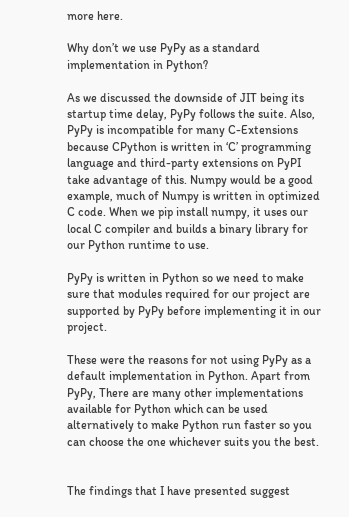more here.

Why don’t we use PyPy as a standard implementation in Python?

As we discussed the downside of JIT being its startup time delay, PyPy follows the suite. Also, PyPy is incompatible for many C-Extensions because CPython is written in ‘C’ programming language and third-party extensions on PyPI take advantage of this. Numpy would be a good example, much of Numpy is written in optimized C code. When we pip install numpy, it uses our local C compiler and builds a binary library for our Python runtime to use.

PyPy is written in Python so we need to make sure that modules required for our project are supported by PyPy before implementing it in our project.

These were the reasons for not using PyPy as a default implementation in Python. Apart from PyPy, There are many other implementations available for Python which can be used alternatively to make Python run faster so you can choose the one whichever suits you the best.


The findings that I have presented suggest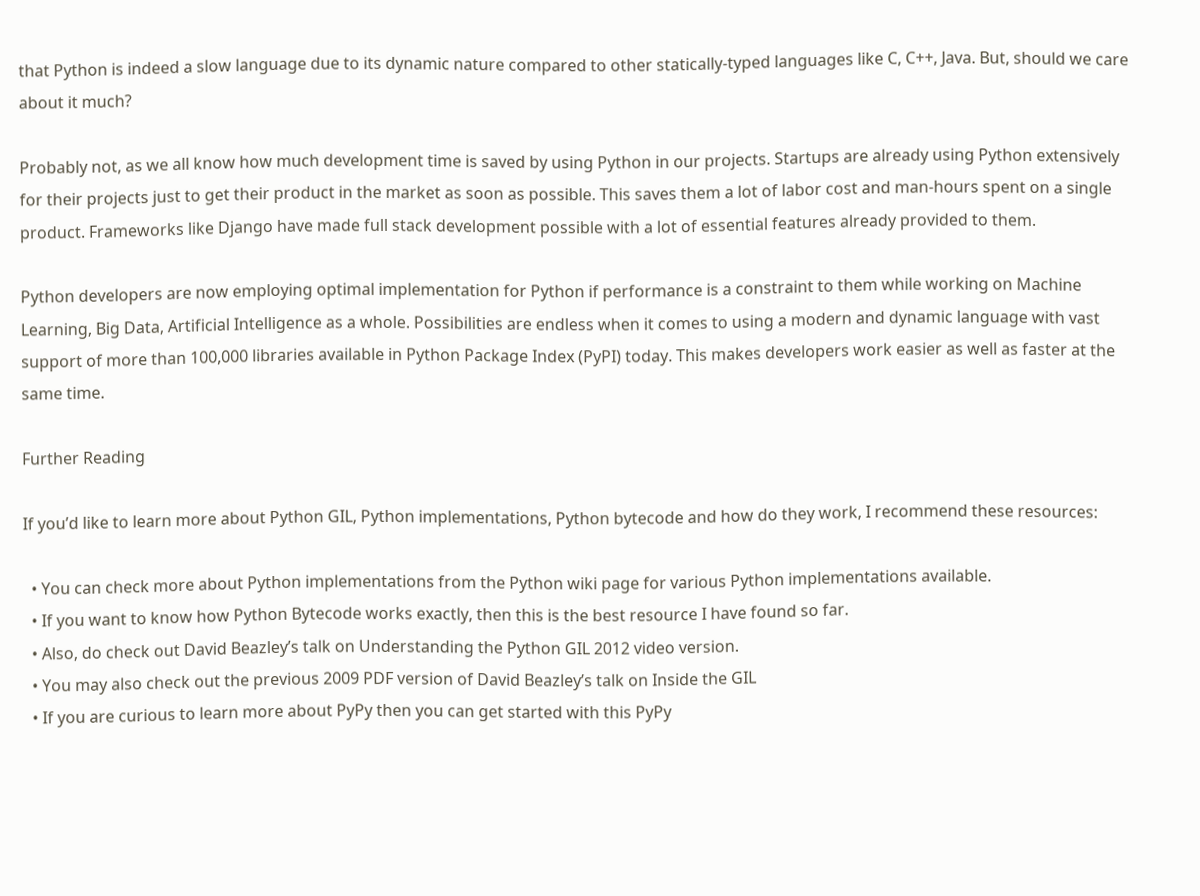that Python is indeed a slow language due to its dynamic nature compared to other statically-typed languages like C, C++, Java. But, should we care about it much?

Probably not, as we all know how much development time is saved by using Python in our projects. Startups are already using Python extensively for their projects just to get their product in the market as soon as possible. This saves them a lot of labor cost and man-hours spent on a single product. Frameworks like Django have made full stack development possible with a lot of essential features already provided to them.

Python developers are now employing optimal implementation for Python if performance is a constraint to them while working on Machine Learning, Big Data, Artificial Intelligence as a whole. Possibilities are endless when it comes to using a modern and dynamic language with vast support of more than 100,000 libraries available in Python Package Index (PyPI) today. This makes developers work easier as well as faster at the same time.

Further Reading

If you’d like to learn more about Python GIL, Python implementations, Python bytecode and how do they work, I recommend these resources:

  • You can check more about Python implementations from the Python wiki page for various Python implementations available.
  • If you want to know how Python Bytecode works exactly, then this is the best resource I have found so far.
  • Also, do check out David Beazley’s talk on Understanding the Python GIL 2012 video version.
  • You may also check out the previous 2009 PDF version of David Beazley’s talk on Inside the GIL
  • If you are curious to learn more about PyPy then you can get started with this PyPy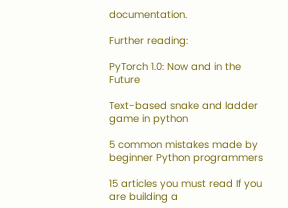documentation.

Further reading:

PyTorch 1.0: Now and in the Future

Text-based snake and ladder game in python

5 common mistakes made by beginner Python programmers

15 articles you must read If you are building a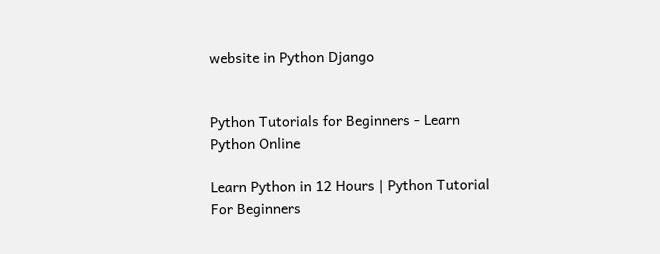website in Python Django


Python Tutorials for Beginners - Learn Python Online

Learn Python in 12 Hours | Python Tutorial For Beginners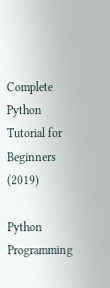Complete Python Tutorial for Beginners (2019)

Python Programming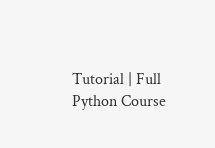Tutorial | Full Python Course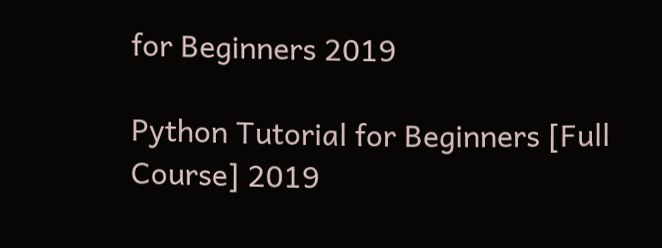for Beginners 2019

Python Tutorial for Beginners [Full Course] 2019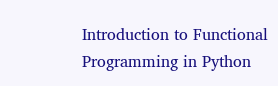Introduction to Functional Programming in Python